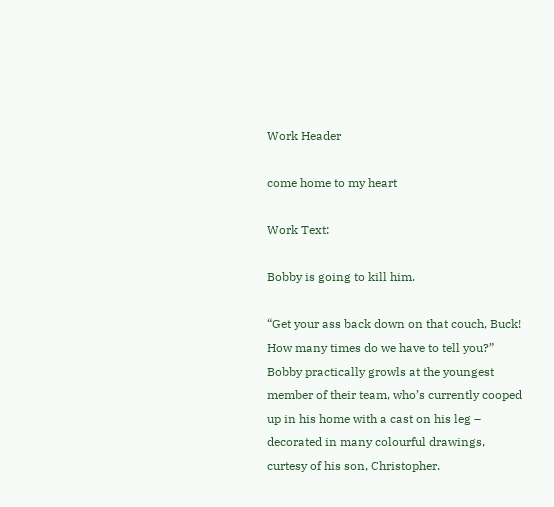Work Header

come home to my heart

Work Text:

Bobby is going to kill him.

“Get your ass back down on that couch, Buck! How many times do we have to tell you?” Bobby practically growls at the youngest member of their team, who’s currently cooped up in his home with a cast on his leg – decorated in many colourful drawings, curtesy of his son, Christopher.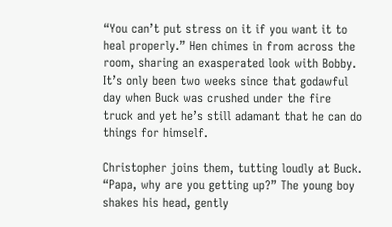“You can’t put stress on it if you want it to heal properly.” Hen chimes in from across the room, sharing an exasperated look with Bobby. It’s only been two weeks since that godawful day when Buck was crushed under the fire truck and yet he’s still adamant that he can do things for himself.

Christopher joins them, tutting loudly at Buck. “Papa, why are you getting up?” The young boy shakes his head, gently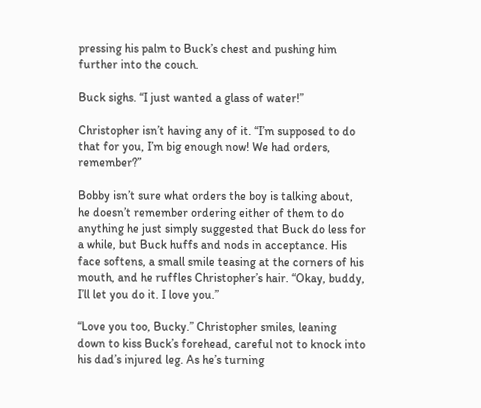pressing his palm to Buck’s chest and pushing him further into the couch.

Buck sighs. “I just wanted a glass of water!”

Christopher isn’t having any of it. “I’m supposed to do that for you, I’m big enough now! We had orders, remember?”

Bobby isn’t sure what orders the boy is talking about, he doesn’t remember ordering either of them to do anything he just simply suggested that Buck do less for a while, but Buck huffs and nods in acceptance. His face softens, a small smile teasing at the corners of his mouth, and he ruffles Christopher’s hair. “Okay, buddy, I’ll let you do it. I love you.”

“Love you too, Bucky.” Christopher smiles, leaning down to kiss Buck’s forehead, careful not to knock into his dad’s injured leg. As he’s turning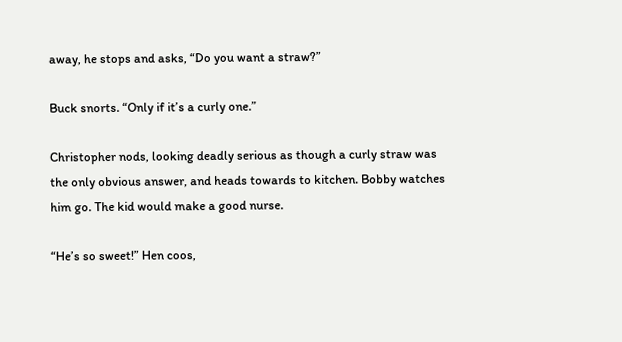away, he stops and asks, “Do you want a straw?”

Buck snorts. “Only if it’s a curly one.”

Christopher nods, looking deadly serious as though a curly straw was the only obvious answer, and heads towards to kitchen. Bobby watches him go. The kid would make a good nurse.

“He’s so sweet!” Hen coos,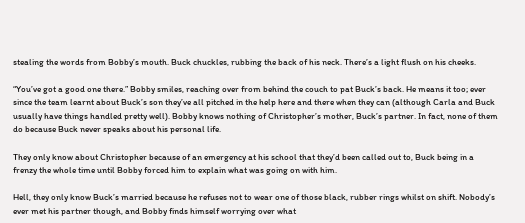stealing the words from Bobby’s mouth. Buck chuckles, rubbing the back of his neck. There’s a light flush on his cheeks.

“You’ve got a good one there.” Bobby smiles, reaching over from behind the couch to pat Buck’s back. He means it too; ever since the team learnt about Buck’s son they’ve all pitched in the help here and there when they can (although Carla and Buck usually have things handled pretty well). Bobby knows nothing of Christopher’s mother, Buck’s partner. In fact, none of them do because Buck never speaks about his personal life.

They only know about Christopher because of an emergency at his school that they’d been called out to, Buck being in a frenzy the whole time until Bobby forced him to explain what was going on with him.

Hell, they only know Buck’s married because he refuses not to wear one of those black, rubber rings whilst on shift. Nobody’s ever met his partner though, and Bobby finds himself worrying over what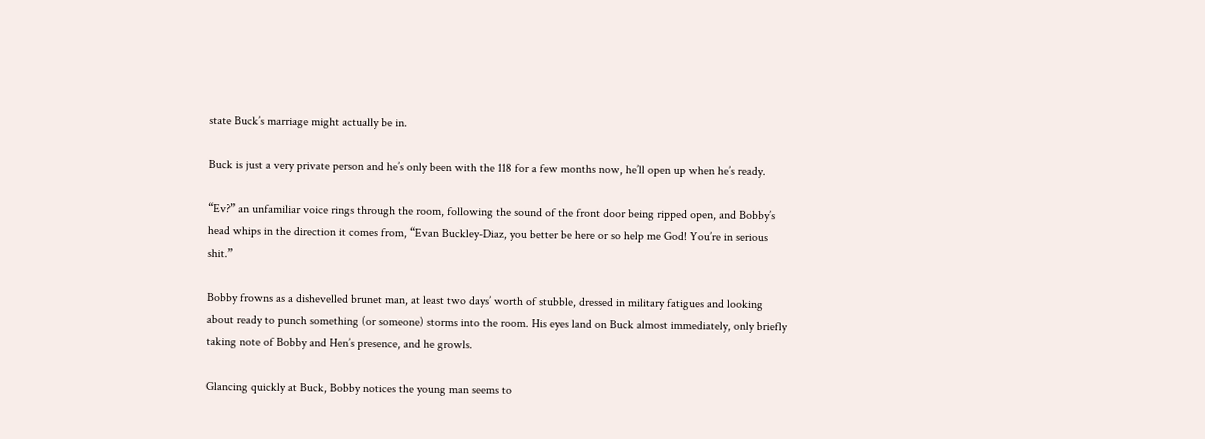state Buck’s marriage might actually be in.

Buck is just a very private person and he’s only been with the 118 for a few months now, he’ll open up when he’s ready.

“Ev?” an unfamiliar voice rings through the room, following the sound of the front door being ripped open, and Bobby’s head whips in the direction it comes from, “Evan Buckley-Diaz, you better be here or so help me God! You’re in serious shit.”

Bobby frowns as a dishevelled brunet man, at least two days’ worth of stubble, dressed in military fatigues and looking about ready to punch something (or someone) storms into the room. His eyes land on Buck almost immediately, only briefly taking note of Bobby and Hen’s presence, and he growls.

Glancing quickly at Buck, Bobby notices the young man seems to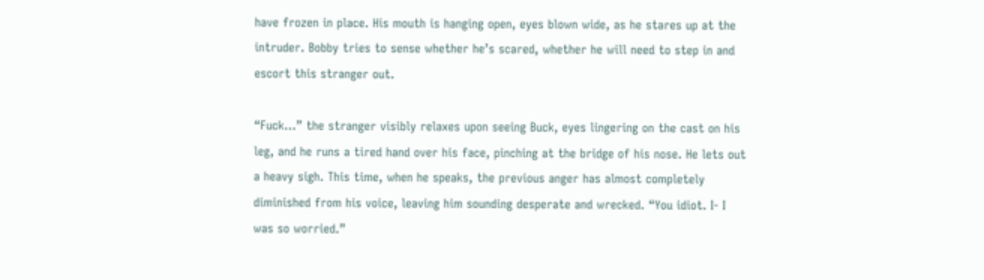have frozen in place. His mouth is hanging open, eyes blown wide, as he stares up at the intruder. Bobby tries to sense whether he’s scared, whether he will need to step in and escort this stranger out.

“Fuck…” the stranger visibly relaxes upon seeing Buck, eyes lingering on the cast on his leg, and he runs a tired hand over his face, pinching at the bridge of his nose. He lets out a heavy sigh. This time, when he speaks, the previous anger has almost completely diminished from his voice, leaving him sounding desperate and wrecked. “You idiot. I- I was so worried.”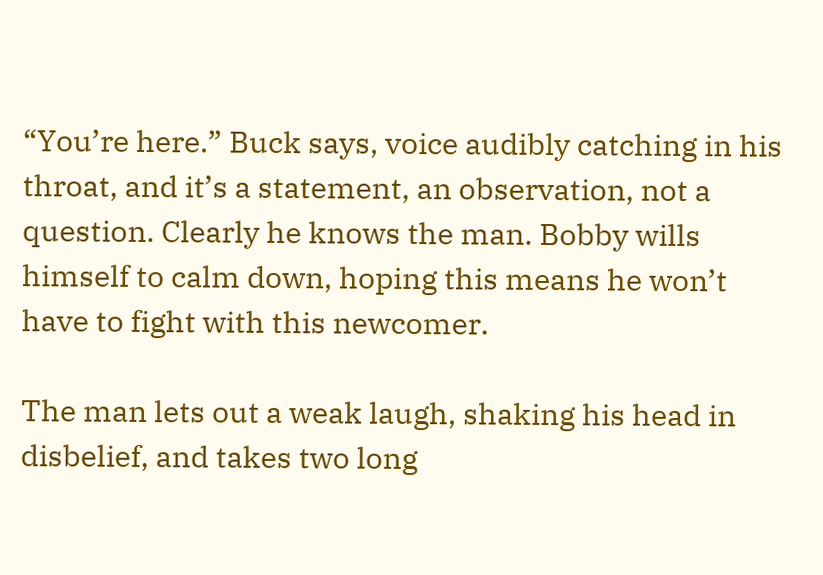“You’re here.” Buck says, voice audibly catching in his throat, and it’s a statement, an observation, not a question. Clearly he knows the man. Bobby wills himself to calm down, hoping this means he won’t have to fight with this newcomer.

The man lets out a weak laugh, shaking his head in disbelief, and takes two long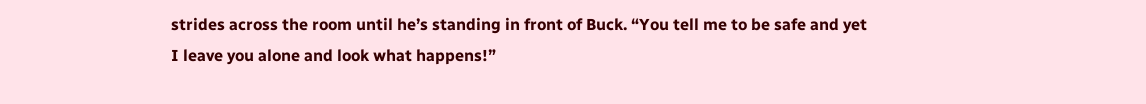strides across the room until he’s standing in front of Buck. “You tell me to be safe and yet I leave you alone and look what happens!”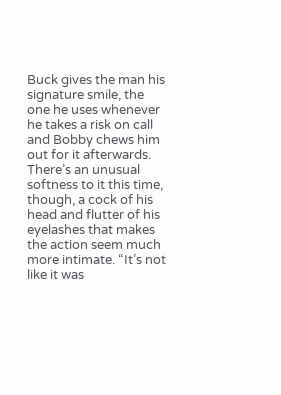Buck gives the man his signature smile, the one he uses whenever he takes a risk on call and Bobby chews him out for it afterwards. There’s an unusual softness to it this time, though, a cock of his head and flutter of his eyelashes that makes the action seem much more intimate. “It’s not like it was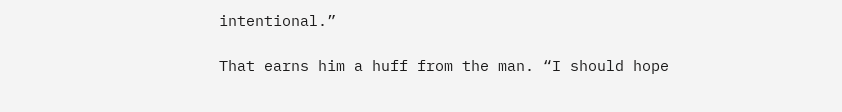intentional.”

That earns him a huff from the man. “I should hope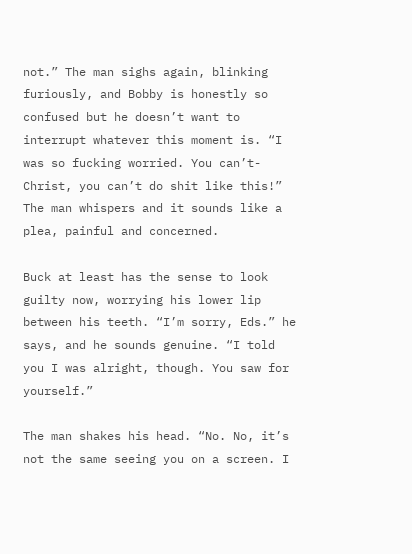not.” The man sighs again, blinking furiously, and Bobby is honestly so confused but he doesn’t want to interrupt whatever this moment is. “I was so fucking worried. You can’t- Christ, you can’t do shit like this!” The man whispers and it sounds like a plea, painful and concerned.

Buck at least has the sense to look guilty now, worrying his lower lip between his teeth. “I’m sorry, Eds.” he says, and he sounds genuine. “I told you I was alright, though. You saw for yourself.”

The man shakes his head. “No. No, it’s not the same seeing you on a screen. I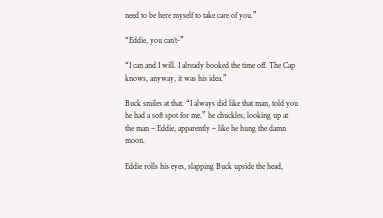need to be here myself to take care of you.”

“Eddie, you can’t-”

“I can and I will. I already booked the time off. The Cap knows, anyway, it was his idea.”

Buck smiles at that. “I always did like that man, told you he had a soft spot for me.” he chuckles, looking up at the man – Eddie, apparently – like he hung the damn moon.

Eddie rolls his eyes, slapping Buck upside the head,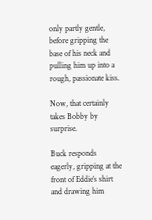only partly gentle, before gripping the base of his neck and pulling him up into a rough, passionate kiss.

Now, that certainly takes Bobby by surprise.

Buck responds eagerly, gripping at the front of Eddie’s shirt and drawing him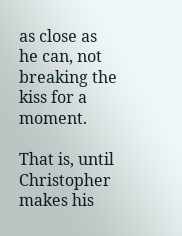as close as he can, not breaking the kiss for a moment.

That is, until Christopher makes his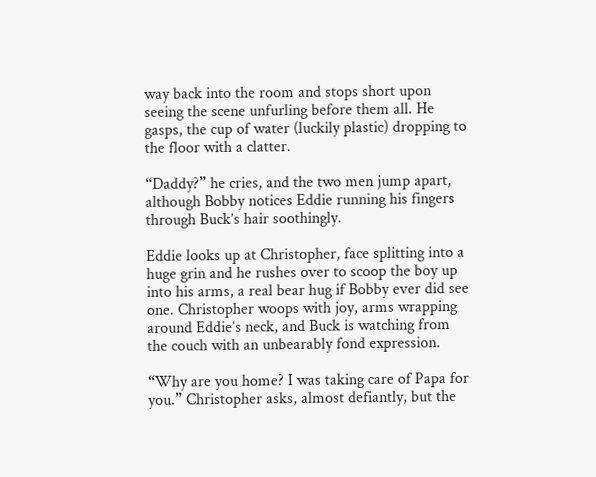way back into the room and stops short upon seeing the scene unfurling before them all. He gasps, the cup of water (luckily plastic) dropping to the floor with a clatter.

“Daddy?” he cries, and the two men jump apart, although Bobby notices Eddie running his fingers through Buck’s hair soothingly.

Eddie looks up at Christopher, face splitting into a huge grin and he rushes over to scoop the boy up into his arms, a real bear hug if Bobby ever did see one. Christopher woops with joy, arms wrapping around Eddie’s neck, and Buck is watching from the couch with an unbearably fond expression.

“Why are you home? I was taking care of Papa for you.” Christopher asks, almost defiantly, but the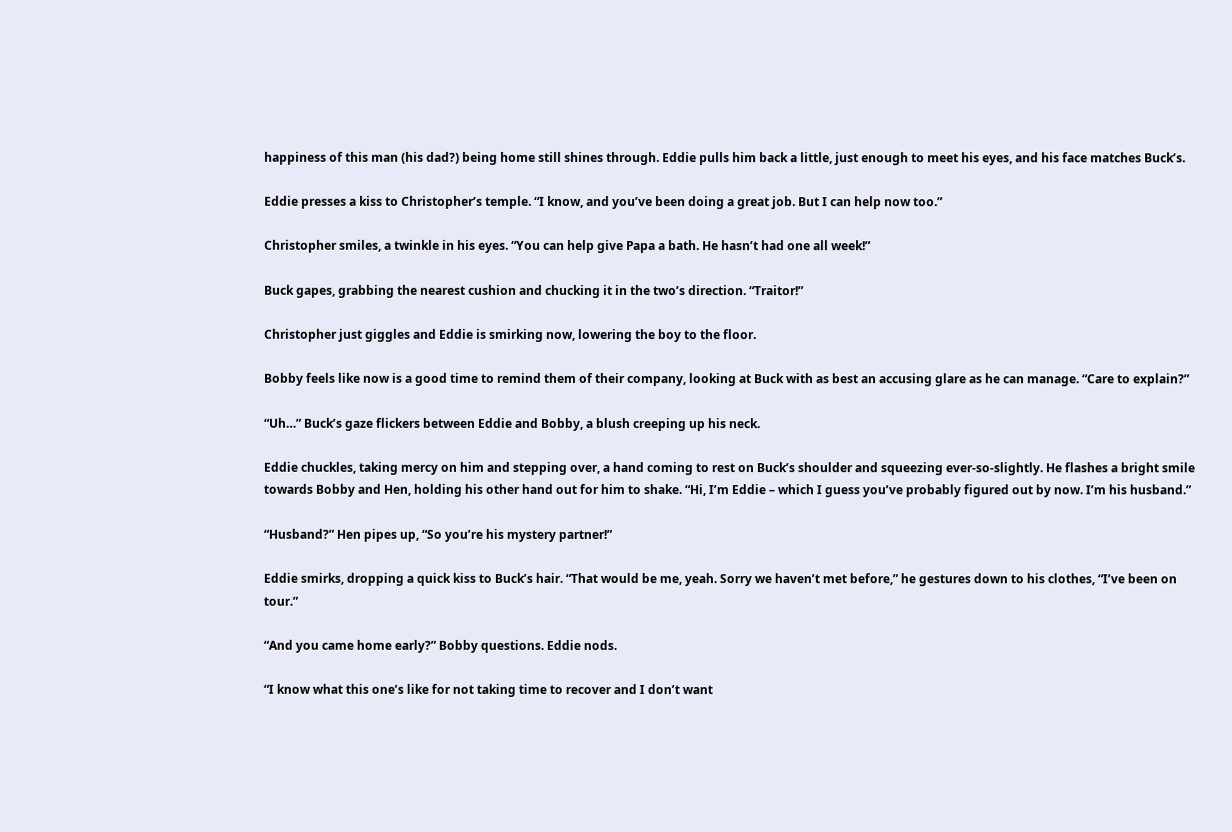happiness of this man (his dad?) being home still shines through. Eddie pulls him back a little, just enough to meet his eyes, and his face matches Buck’s.

Eddie presses a kiss to Christopher’s temple. “I know, and you’ve been doing a great job. But I can help now too.”

Christopher smiles, a twinkle in his eyes. “You can help give Papa a bath. He hasn’t had one all week!”

Buck gapes, grabbing the nearest cushion and chucking it in the two’s direction. “Traitor!”

Christopher just giggles and Eddie is smirking now, lowering the boy to the floor.

Bobby feels like now is a good time to remind them of their company, looking at Buck with as best an accusing glare as he can manage. “Care to explain?”

“Uh…” Buck’s gaze flickers between Eddie and Bobby, a blush creeping up his neck.

Eddie chuckles, taking mercy on him and stepping over, a hand coming to rest on Buck’s shoulder and squeezing ever-so-slightly. He flashes a bright smile towards Bobby and Hen, holding his other hand out for him to shake. “Hi, I’m Eddie – which I guess you’ve probably figured out by now. I’m his husband.”

“Husband?” Hen pipes up, “So you’re his mystery partner!”

Eddie smirks, dropping a quick kiss to Buck’s hair. “That would be me, yeah. Sorry we haven’t met before,” he gestures down to his clothes, “I’ve been on tour.”

“And you came home early?” Bobby questions. Eddie nods.

“I know what this one’s like for not taking time to recover and I don’t want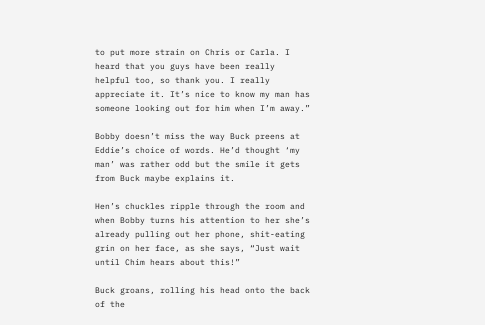to put more strain on Chris or Carla. I heard that you guys have been really helpful too, so thank you. I really appreciate it. It’s nice to know my man has someone looking out for him when I’m away.”

Bobby doesn’t miss the way Buck preens at Eddie’s choice of words. He’d thought ‘my man’ was rather odd but the smile it gets from Buck maybe explains it.

Hen’s chuckles ripple through the room and when Bobby turns his attention to her she’s already pulling out her phone, shit-eating grin on her face, as she says, “Just wait until Chim hears about this!”

Buck groans, rolling his head onto the back of the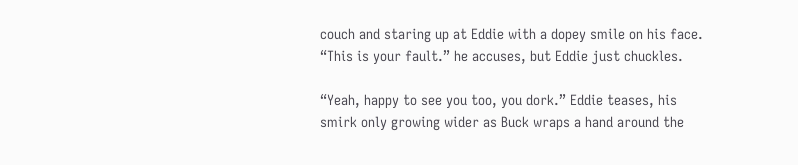couch and staring up at Eddie with a dopey smile on his face. “This is your fault.” he accuses, but Eddie just chuckles.

“Yeah, happy to see you too, you dork.” Eddie teases, his smirk only growing wider as Buck wraps a hand around the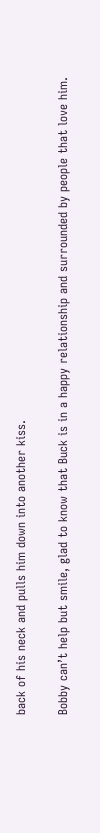back of his neck and pulls him down into another kiss.

Bobby can’t help but smile, glad to know that Buck is in a happy relationship and surrounded by people that love him.